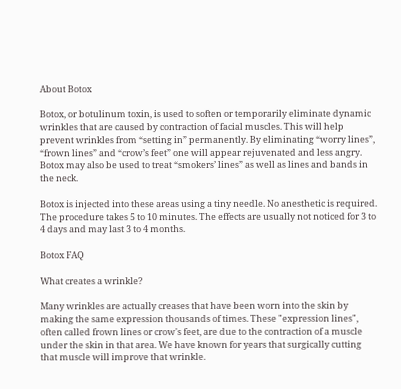About Botox

Botox, or botulinum toxin, is used to soften or temporarily eliminate dynamic wrinkles that are caused by contraction of facial muscles. This will help prevent wrinkles from “setting in” permanently. By eliminating “worry lines”, “frown lines” and “crow’s feet” one will appear rejuvenated and less angry. Botox may also be used to treat “smokers’ lines” as well as lines and bands in the neck.

Botox is injected into these areas using a tiny needle. No anesthetic is required. The procedure takes 5 to 10 minutes. The effects are usually not noticed for 3 to 4 days and may last 3 to 4 months.

Botox FAQ

What creates a wrinkle?

Many wrinkles are actually creases that have been worn into the skin by making the same expression thousands of times. These "expression lines", often called frown lines or crow's feet, are due to the contraction of a muscle under the skin in that area. We have known for years that surgically cutting that muscle will improve that wrinkle.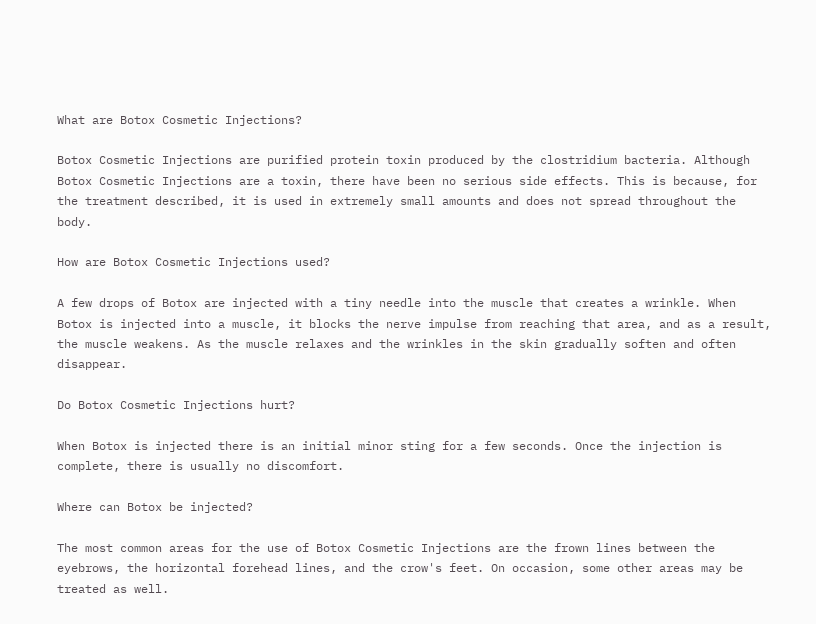What are Botox Cosmetic Injections?

Botox Cosmetic Injections are purified protein toxin produced by the clostridium bacteria. Although Botox Cosmetic Injections are a toxin, there have been no serious side effects. This is because, for the treatment described, it is used in extremely small amounts and does not spread throughout the body.

How are Botox Cosmetic Injections used?

A few drops of Botox are injected with a tiny needle into the muscle that creates a wrinkle. When Botox is injected into a muscle, it blocks the nerve impulse from reaching that area, and as a result, the muscle weakens. As the muscle relaxes and the wrinkles in the skin gradually soften and often disappear.

Do Botox Cosmetic Injections hurt?

When Botox is injected there is an initial minor sting for a few seconds. Once the injection is complete, there is usually no discomfort.

Where can Botox be injected?

The most common areas for the use of Botox Cosmetic Injections are the frown lines between the eyebrows, the horizontal forehead lines, and the crow's feet. On occasion, some other areas may be treated as well.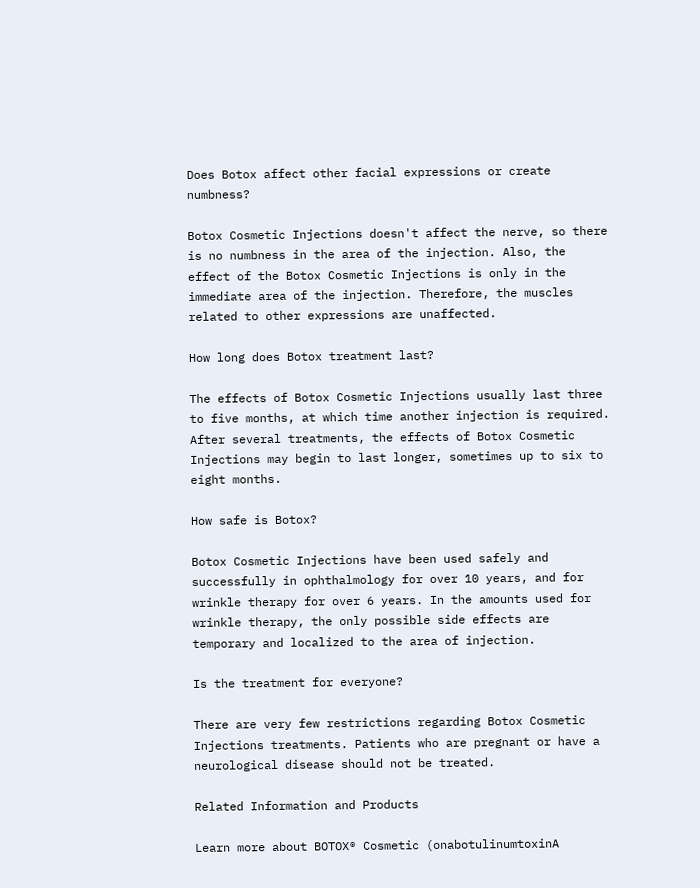Does Botox affect other facial expressions or create numbness?

Botox Cosmetic Injections doesn't affect the nerve, so there is no numbness in the area of the injection. Also, the effect of the Botox Cosmetic Injections is only in the immediate area of the injection. Therefore, the muscles related to other expressions are unaffected.

How long does Botox treatment last?

The effects of Botox Cosmetic Injections usually last three to five months, at which time another injection is required. After several treatments, the effects of Botox Cosmetic Injections may begin to last longer, sometimes up to six to eight months.

How safe is Botox?

Botox Cosmetic Injections have been used safely and successfully in ophthalmology for over 10 years, and for wrinkle therapy for over 6 years. In the amounts used for wrinkle therapy, the only possible side effects are temporary and localized to the area of injection.

Is the treatment for everyone?

There are very few restrictions regarding Botox Cosmetic Injections treatments. Patients who are pregnant or have a neurological disease should not be treated.

Related Information and Products

Learn more about BOTOX® Cosmetic (onabotulinumtoxinA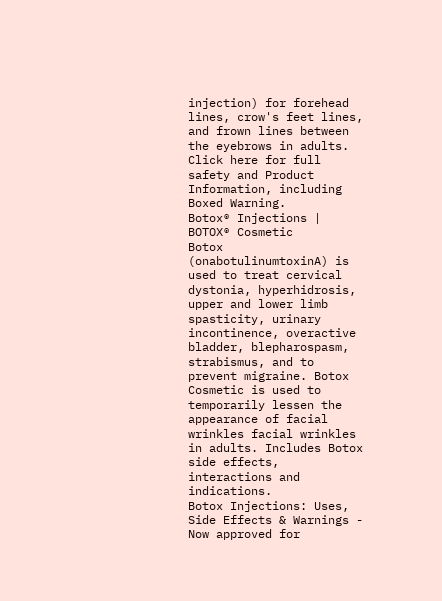injection) for forehead lines, crow's feet lines, and frown lines between the eyebrows in adults. Click here for full safety and Product Information, including Boxed Warning.
Botox® Injections | BOTOX® Cosmetic
Botox (onabotulinumtoxinA) is used to treat cervical dystonia, hyperhidrosis, upper and lower limb spasticity, urinary incontinence, overactive bladder, blepharospasm, strabismus, and to prevent migraine. Botox Cosmetic is used to temporarily lessen the appearance of facial wrinkles facial wrinkles in adults. Includes Botox side effects, interactions and indications.
Botox Injections: Uses, Side Effects & Warnings -
Now approved for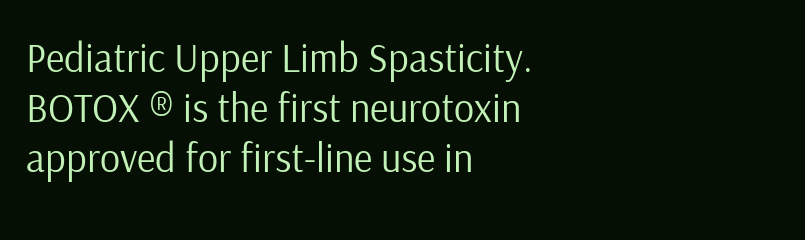Pediatric Upper Limb Spasticity. BOTOX ® is the first neurotoxin approved for first-line use in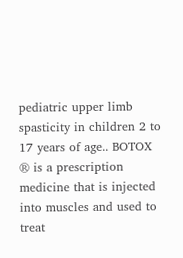pediatric upper limb spasticity in children 2 to 17 years of age.. BOTOX ® is a prescription medicine that is injected into muscles and used to treat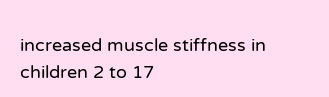increased muscle stiffness in children 2 to 17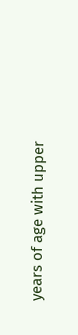years of age with upper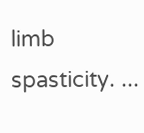limb spasticity. ...